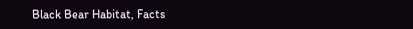Black Bear Habitat, Facts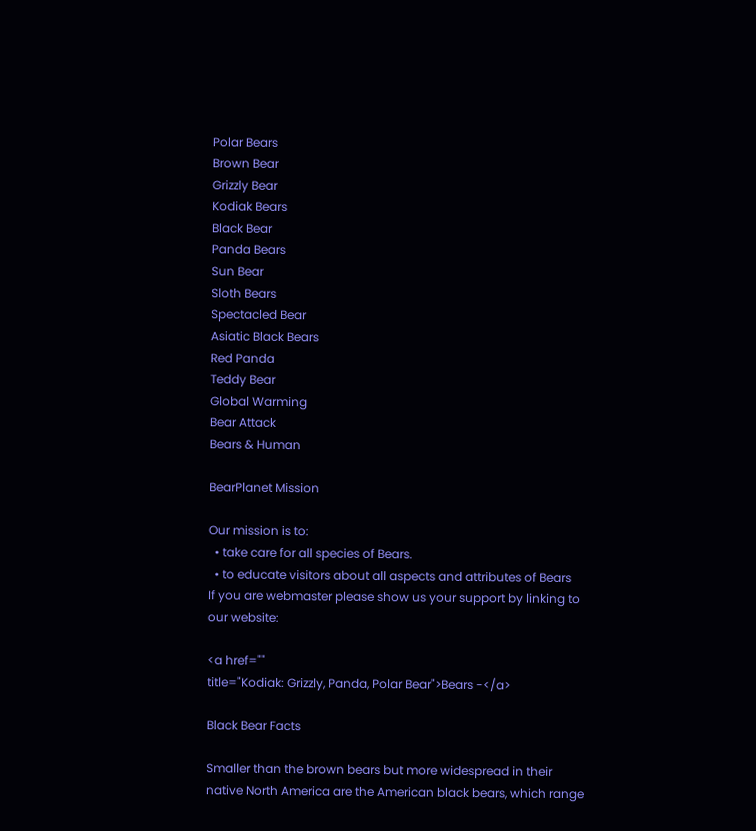Polar Bears
Brown Bear
Grizzly Bear
Kodiak Bears
Black Bear
Panda Bears
Sun Bear
Sloth Bears
Spectacled Bear
Asiatic Black Bears
Red Panda
Teddy Bear
Global Warming
Bear Attack
Bears & Human

BearPlanet Mission

Our mission is to:
  • take care for all species of Bears.
  • to educate visitors about all aspects and attributes of Bears
If you are webmaster please show us your support by linking to our website:

<a href=""
title="Kodiak: Grizzly, Panda, Polar Bear">Bears -</a>

Black Bear Facts

Smaller than the brown bears but more widespread in their native North America are the American black bears, which range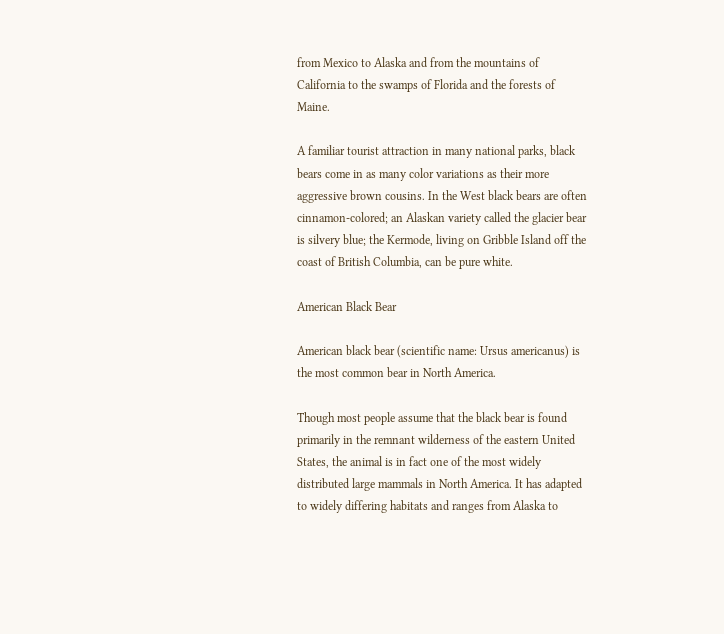from Mexico to Alaska and from the mountains of California to the swamps of Florida and the forests of Maine.

A familiar tourist attraction in many national parks, black bears come in as many color variations as their more aggressive brown cousins. In the West black bears are often cinnamon-colored; an Alaskan variety called the glacier bear is silvery blue; the Kermode, living on Gribble Island off the coast of British Columbia, can be pure white.

American Black Bear

American black bear (scientific name: Ursus americanus) is the most common bear in North America.

Though most people assume that the black bear is found primarily in the remnant wilderness of the eastern United States, the animal is in fact one of the most widely distributed large mammals in North America. It has adapted to widely differing habitats and ranges from Alaska to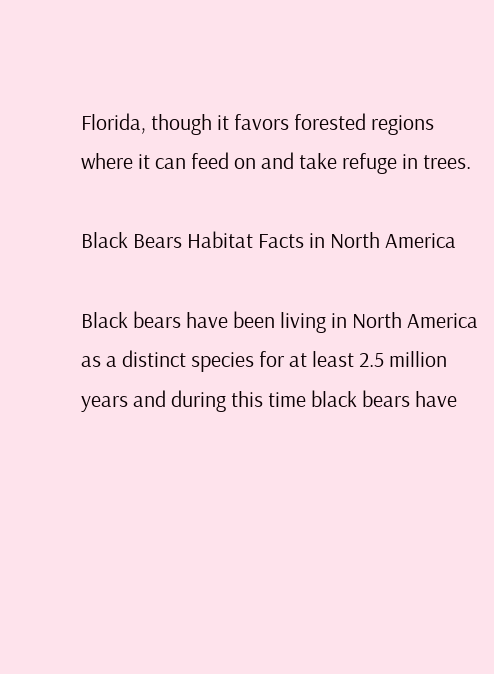Florida, though it favors forested regions where it can feed on and take refuge in trees.

Black Bears Habitat Facts in North America

Black bears have been living in North America as a distinct species for at least 2.5 million years and during this time black bears have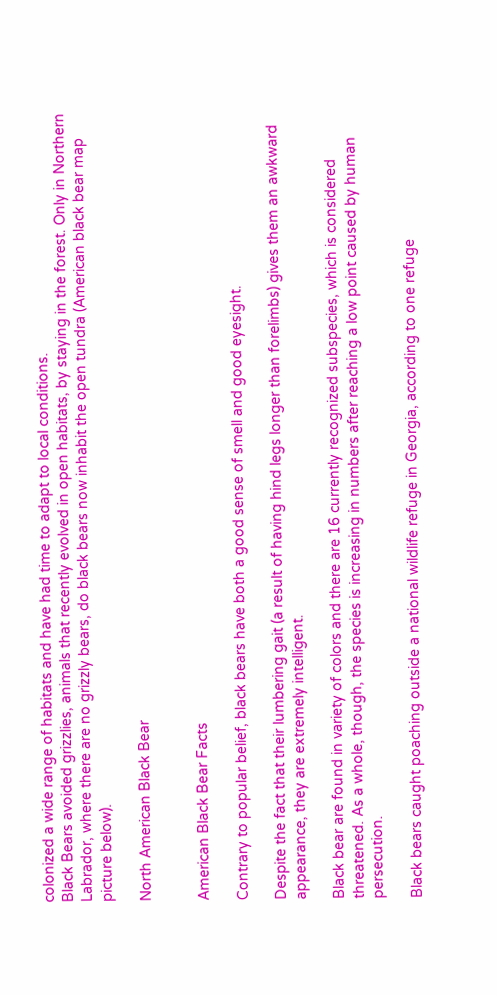colonized a wide range of habitats and have had time to adapt to local conditions.
Black Bears avoided grizzlies, animals that recently evolved in open habitats, by staying in the forest. Only in Northern Labrador, where there are no grizzly bears, do black bears now inhabit the open tundra (American black bear map picture below).

North American Black Bear


American Black Bear Facts

Contrary to popular belief, black bears have both a good sense of smell and good eyesight.

Despite the fact that their lumbering gait (a result of having hind legs longer than forelimbs) gives them an awkward appearance, they are extremely intelligent.

Black bear are found in variety of colors and there are 16 currently recognized subspecies, which is considered threatened. As a whole, though, the species is increasing in numbers after reaching a low point caused by human persecution.

Black bears caught poaching outside a national wildlife refuge in Georgia, according to one refuge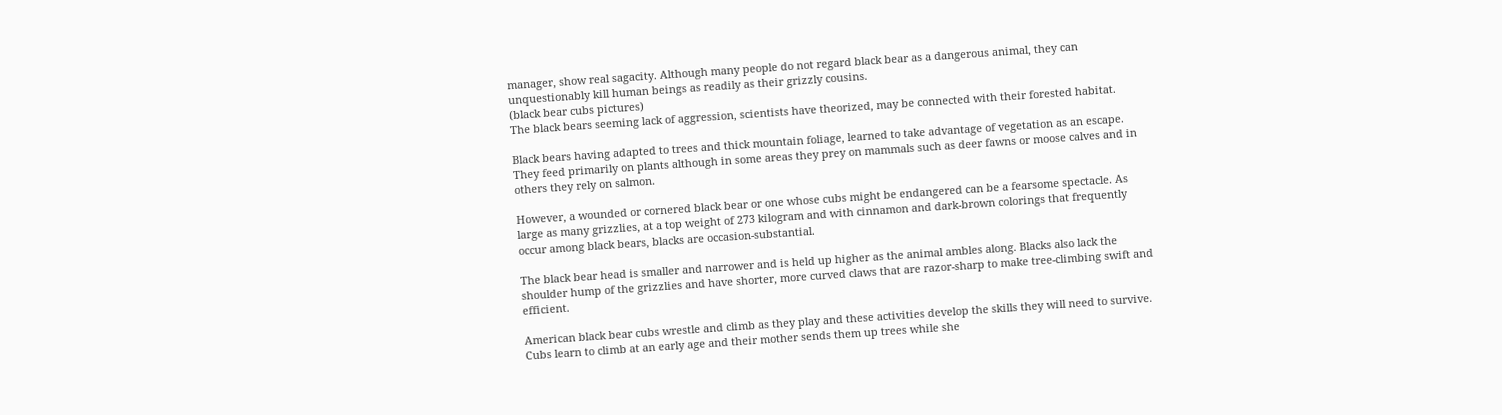manager, show real sagacity. Although many people do not regard black bear as a dangerous animal, they can unquestionably kill human beings as readily as their grizzly cousins.
(black bear cubs pictures)
The black bears seeming lack of aggression, scientists have theorized, may be connected with their forested habitat.

Black bears having adapted to trees and thick mountain foliage, learned to take advantage of vegetation as an escape. They feed primarily on plants although in some areas they prey on mammals such as deer fawns or moose calves and in others they rely on salmon.

However, a wounded or cornered black bear or one whose cubs might be endangered can be a fearsome spectacle. As large as many grizzlies, at a top weight of 273 kilogram and with cinnamon and dark-brown colorings that frequently occur among black bears, blacks are occasion-substantial.

The black bear head is smaller and narrower and is held up higher as the animal ambles along. Blacks also lack the shoulder hump of the grizzlies and have shorter, more curved claws that are razor-sharp to make tree-climbing swift and efficient.

American black bear cubs wrestle and climb as they play and these activities develop the skills they will need to survive. Cubs learn to climb at an early age and their mother sends them up trees while she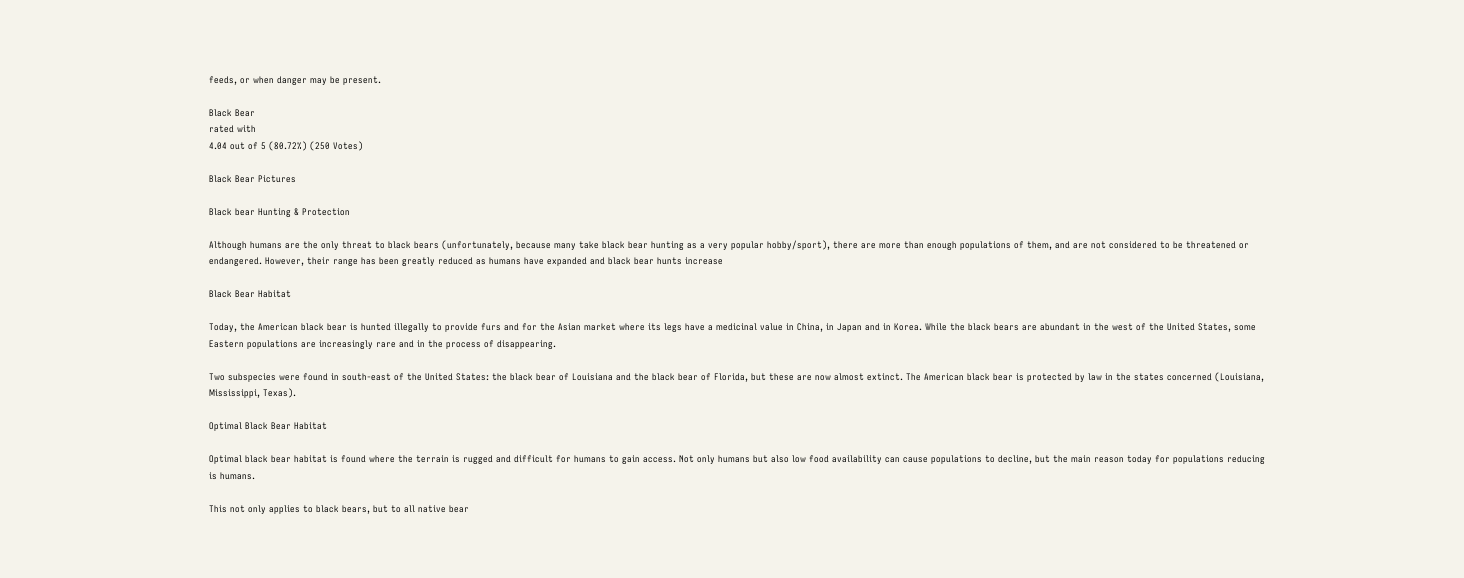feeds, or when danger may be present.

Black Bear
rated with
4.04 out of 5 (80.72%) (250 Votes)

Black Bear Pictures

Black bear Hunting & Protection

Although humans are the only threat to black bears (unfortunately, because many take black bear hunting as a very popular hobby/sport), there are more than enough populations of them, and are not considered to be threatened or endangered. However, their range has been greatly reduced as humans have expanded and black bear hunts increase

Black Bear Habitat

Today, the American black bear is hunted illegally to provide furs and for the Asian market where its legs have a medicinal value in China, in Japan and in Korea. While the black bears are abundant in the west of the United States, some Eastern populations are increasingly rare and in the process of disappearing.

Two subspecies were found in south-east of the United States: the black bear of Louisiana and the black bear of Florida, but these are now almost extinct. The American black bear is protected by law in the states concerned (Louisiana, Mississippi, Texas).

Optimal Black Bear Habitat

Optimal black bear habitat is found where the terrain is rugged and difficult for humans to gain access. Not only humans but also low food availability can cause populations to decline, but the main reason today for populations reducing is humans.

This not only applies to black bears, but to all native bear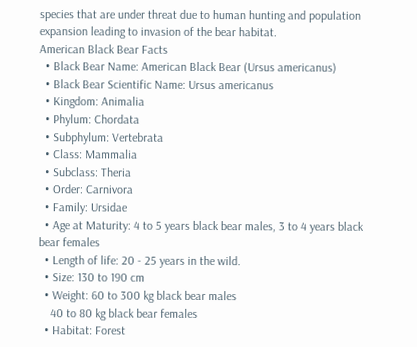species that are under threat due to human hunting and population expansion leading to invasion of the bear habitat.
American Black Bear Facts
  • Black Bear Name: American Black Bear (Ursus americanus)
  • Black Bear Scientific Name: Ursus americanus
  • Kingdom: Animalia
  • Phylum: Chordata
  • Subphylum: Vertebrata
  • Class: Mammalia
  • Subclass: Theria
  • Order: Carnivora
  • Family: Ursidae
  • Age at Maturity: 4 to 5 years black bear males, 3 to 4 years black bear females
  • Length of life: 20 - 25 years in the wild.
  • Size: 130 to 190 cm
  • Weight: 60 to 300 kg black bear males
    40 to 80 kg black bear females
  • Habitat: Forest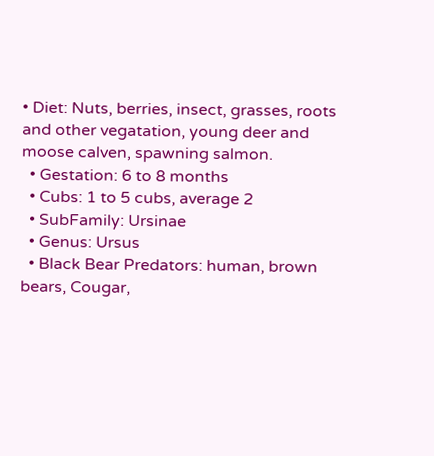• Diet: Nuts, berries, insect, grasses, roots and other vegatation, young deer and moose calven, spawning salmon.
  • Gestation: 6 to 8 months
  • Cubs: 1 to 5 cubs, average 2
  • SubFamily: Ursinae
  • Genus: Ursus
  • Black Bear Predators: human, brown bears, Cougar,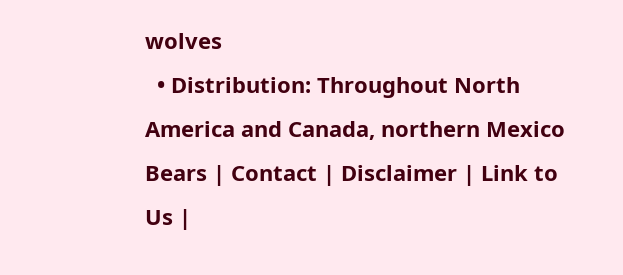wolves
  • Distribution: Throughout North America and Canada, northern Mexico
Bears | Contact | Disclaimer | Link to Us |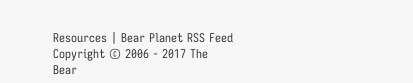Resources | Bear Planet RSS Feed
Copyright © 2006 - 2017 The Bear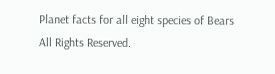Planet facts for all eight species of Bears
All Rights Reserved.